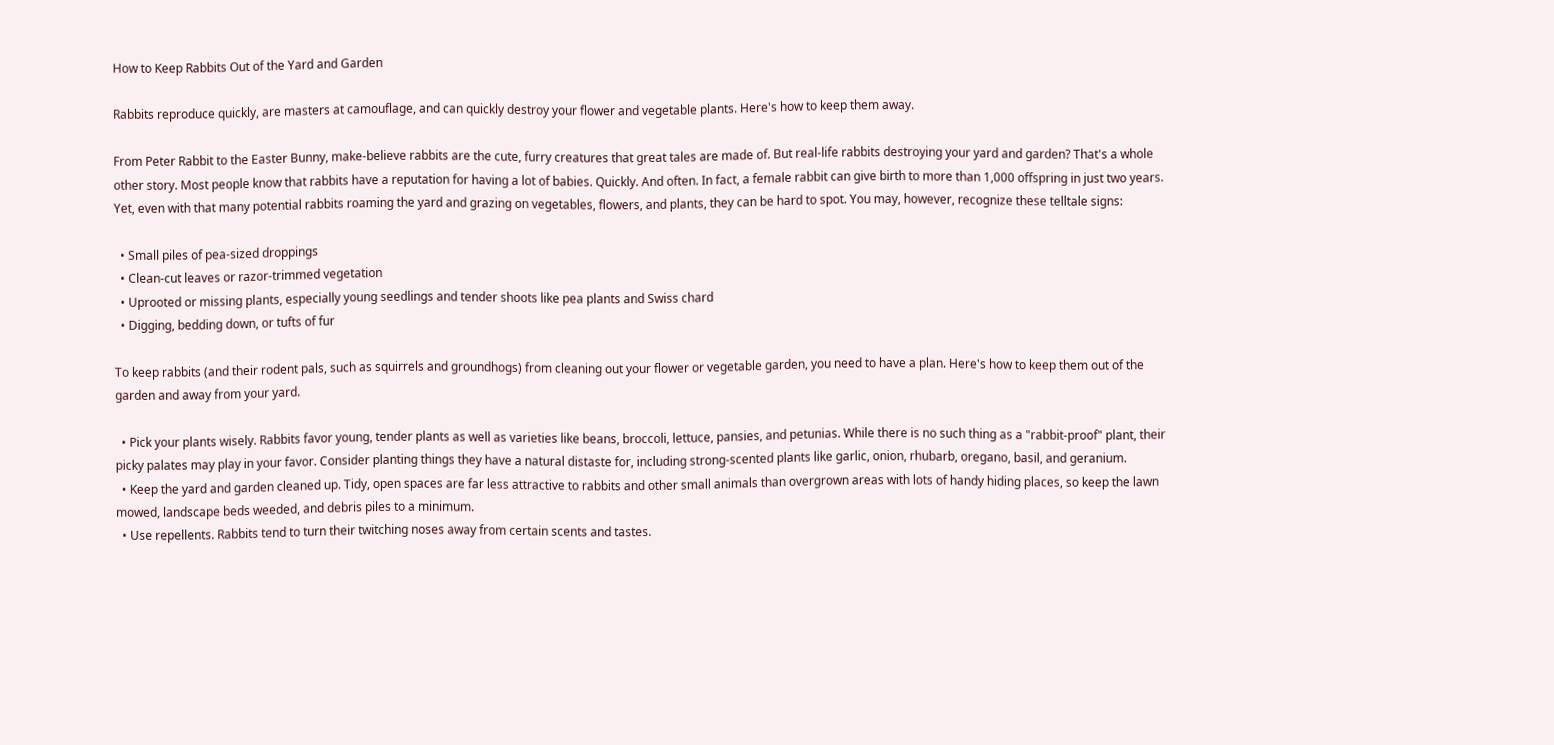How to Keep Rabbits Out of the Yard and Garden

Rabbits reproduce quickly, are masters at camouflage, and can quickly destroy your flower and vegetable plants. Here's how to keep them away.

From Peter Rabbit to the Easter Bunny, make-believe rabbits are the cute, furry creatures that great tales are made of. But real-life rabbits destroying your yard and garden? That's a whole other story. Most people know that rabbits have a reputation for having a lot of babies. Quickly. And often. In fact, a female rabbit can give birth to more than 1,000 offspring in just two years. Yet, even with that many potential rabbits roaming the yard and grazing on vegetables, flowers, and plants, they can be hard to spot. You may, however, recognize these telltale signs:

  • Small piles of pea-sized droppings
  • Clean-cut leaves or razor-trimmed vegetation
  • Uprooted or missing plants, especially young seedlings and tender shoots like pea plants and Swiss chard
  • Digging, bedding down, or tufts of fur

To keep rabbits (and their rodent pals, such as squirrels and groundhogs) from cleaning out your flower or vegetable garden, you need to have a plan. Here's how to keep them out of the garden and away from your yard.

  • Pick your plants wisely. Rabbits favor young, tender plants as well as varieties like beans, broccoli, lettuce, pansies, and petunias. While there is no such thing as a "rabbit-proof" plant, their picky palates may play in your favor. Consider planting things they have a natural distaste for, including strong-scented plants like garlic, onion, rhubarb, oregano, basil, and geranium.
  • Keep the yard and garden cleaned up. Tidy, open spaces are far less attractive to rabbits and other small animals than overgrown areas with lots of handy hiding places, so keep the lawn mowed, landscape beds weeded, and debris piles to a minimum.
  • Use repellents. Rabbits tend to turn their twitching noses away from certain scents and tastes.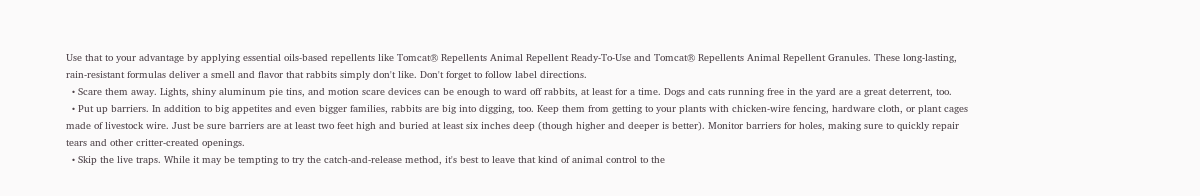Use that to your advantage by applying essential oils-based repellents like Tomcat® Repellents Animal Repellent Ready-To-Use and Tomcat® Repellents Animal Repellent Granules. These long-lasting, rain-resistant formulas deliver a smell and flavor that rabbits simply don't like. Don't forget to follow label directions.
  • Scare them away. Lights, shiny aluminum pie tins, and motion scare devices can be enough to ward off rabbits, at least for a time. Dogs and cats running free in the yard are a great deterrent, too.
  • Put up barriers. In addition to big appetites and even bigger families, rabbits are big into digging, too. Keep them from getting to your plants with chicken-wire fencing, hardware cloth, or plant cages made of livestock wire. Just be sure barriers are at least two feet high and buried at least six inches deep (though higher and deeper is better). Monitor barriers for holes, making sure to quickly repair tears and other critter-created openings.
  • Skip the live traps. While it may be tempting to try the catch-and-release method, it's best to leave that kind of animal control to the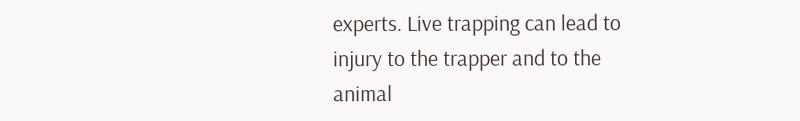experts. Live trapping can lead to injury to the trapper and to the animal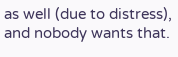as well (due to distress), and nobody wants that.